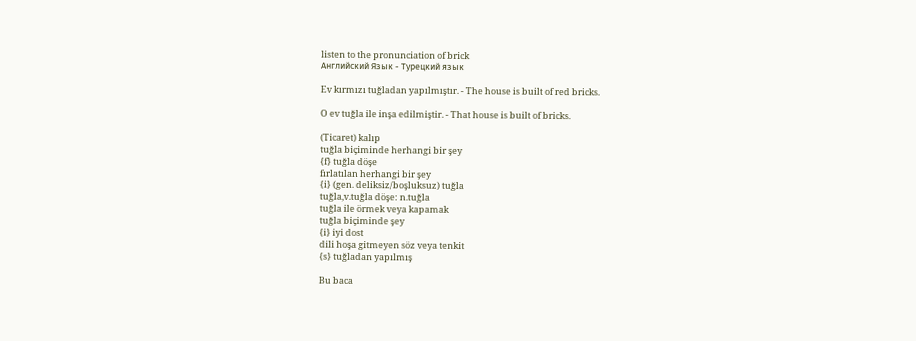listen to the pronunciation of brick
Английский Язык - Турецкий язык

Ev kırmızı tuğladan yapılmıştır. - The house is built of red bricks.

O ev tuğla ile inşa edilmiştir. - That house is built of bricks.

(Ticaret) kalıp
tuğla biçiminde herhangi bir şey
{f} tuğla döşe
fırlatılan herhangi bir şey
{i} (gen. deliksiz/boşluksuz) tuğla
tuğla,v.tuğla döşe: n.tuğla
tuğla ile örmek veya kapamak
tuğla biçiminde şey
{i} iyi dost
dili hoşa gitmeyen söz veya tenkit
{s} tuğladan yapılmış

Bu baca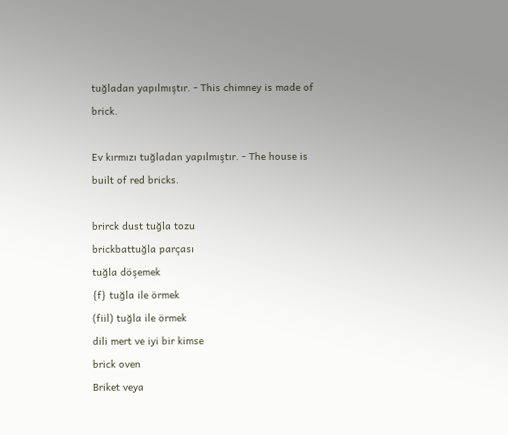tuğladan yapılmıştır. - This chimney is made of brick.

Ev kırmızı tuğladan yapılmıştır. - The house is built of red bricks.

brirck dust tuğla tozu
brickbattuğla parçası
tuğla döşemek
{f} tuğla ile örmek
(fiil) tuğla ile örmek
dili mert ve iyi bir kimse
brick oven
Briket veya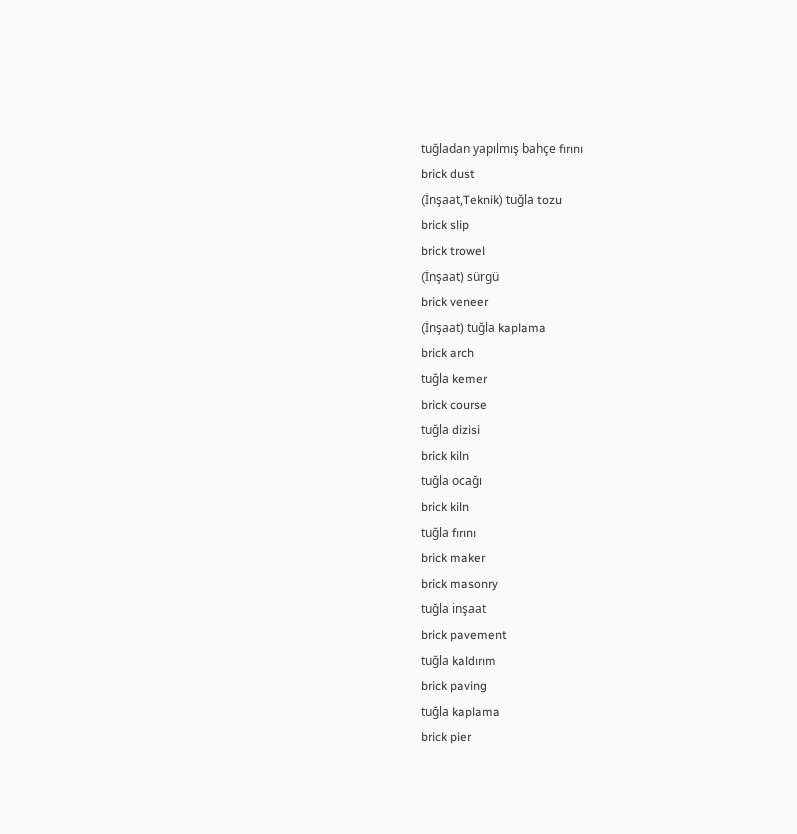tuğladan yapılmış bahçe fırını
brick dust
(İnşaat,Teknik) tuğla tozu
brick slip
brick trowel
(İnşaat) sürgü
brick veneer
(İnşaat) tuğla kaplama
brick arch
tuğla kemer
brick course
tuğla dizisi
brick kiln
tuğla ocağı
brick kiln
tuğla fırını
brick maker
brick masonry
tuğla inşaat
brick pavement
tuğla kaldırım
brick paving
tuğla kaplama
brick pier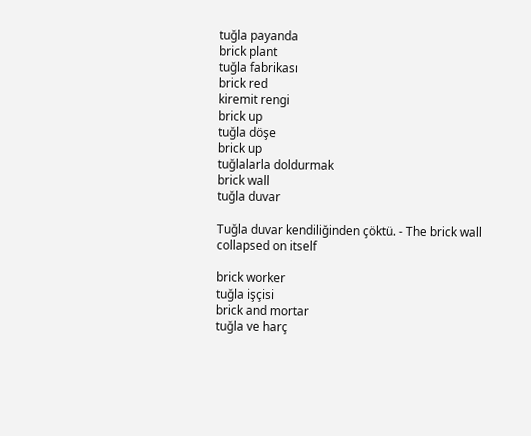tuğla payanda
brick plant
tuğla fabrikası
brick red
kiremit rengi
brick up
tuğla döşe
brick up
tuğlalarla doldurmak
brick wall
tuğla duvar

Tuğla duvar kendiliğinden çöktü. - The brick wall collapsed on itself

brick worker
tuğla işçisi
brick and mortar
tuğla ve harç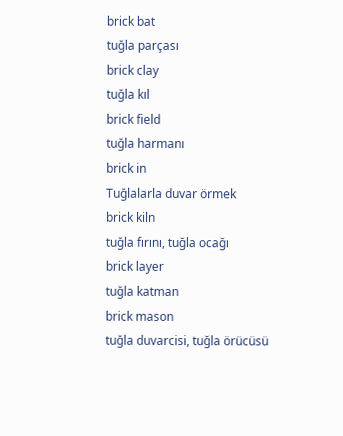brick bat
tuğla parçası
brick clay
tuğla kıl
brick field
tuğla harmanı
brick in
Tuğlalarla duvar örmek
brick kiln
tuğla fırını, tuğla ocağı
brick layer
tuğla katman
brick mason
tuğla duvarcisi, tuğla örücüsü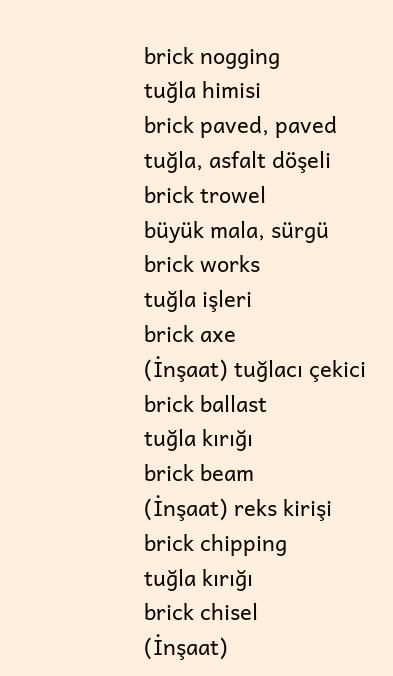brick nogging
tuğla himisi
brick paved, paved
tuğla, asfalt döşeli
brick trowel
büyük mala, sürgü
brick works
tuğla işleri
brick axe
(İnşaat) tuğlacı çekici
brick ballast
tuğla kırığı
brick beam
(İnşaat) reks kirişi
brick chipping
tuğla kırığı
brick chisel
(İnşaat)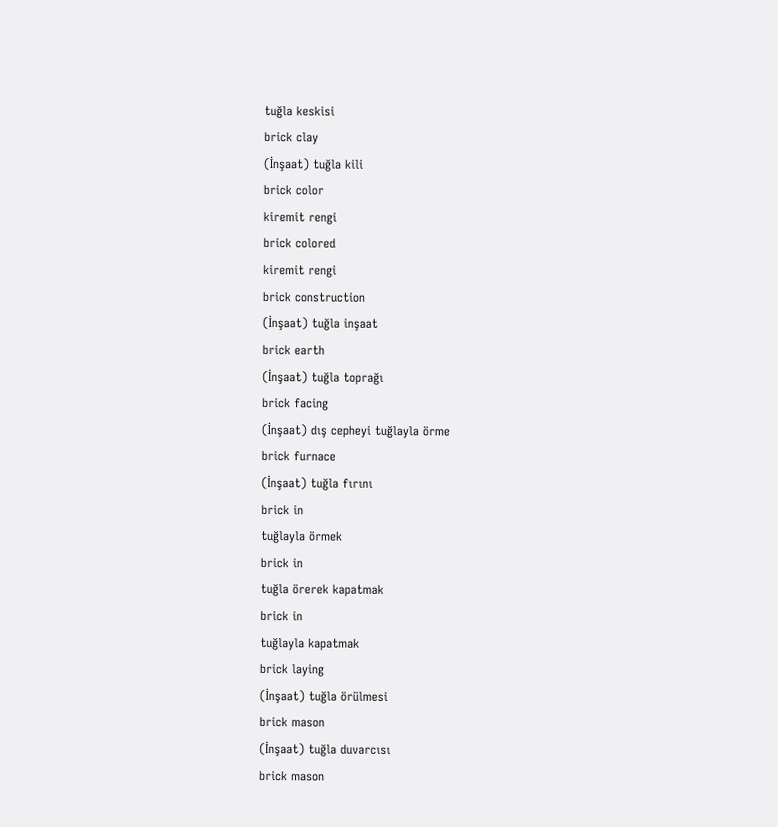tuğla keskisi
brick clay
(İnşaat) tuğla kili
brick color
kiremit rengi
brick colored
kiremit rengi
brick construction
(İnşaat) tuğla inşaat
brick earth
(İnşaat) tuğla toprağı
brick facing
(İnşaat) dış cepheyi tuğlayla örme
brick furnace
(İnşaat) tuğla fırını
brick in
tuğlayla örmek
brick in
tuğla örerek kapatmak
brick in
tuğlayla kapatmak
brick laying
(İnşaat) tuğla örülmesi
brick mason
(İnşaat) tuğla duvarcısı
brick mason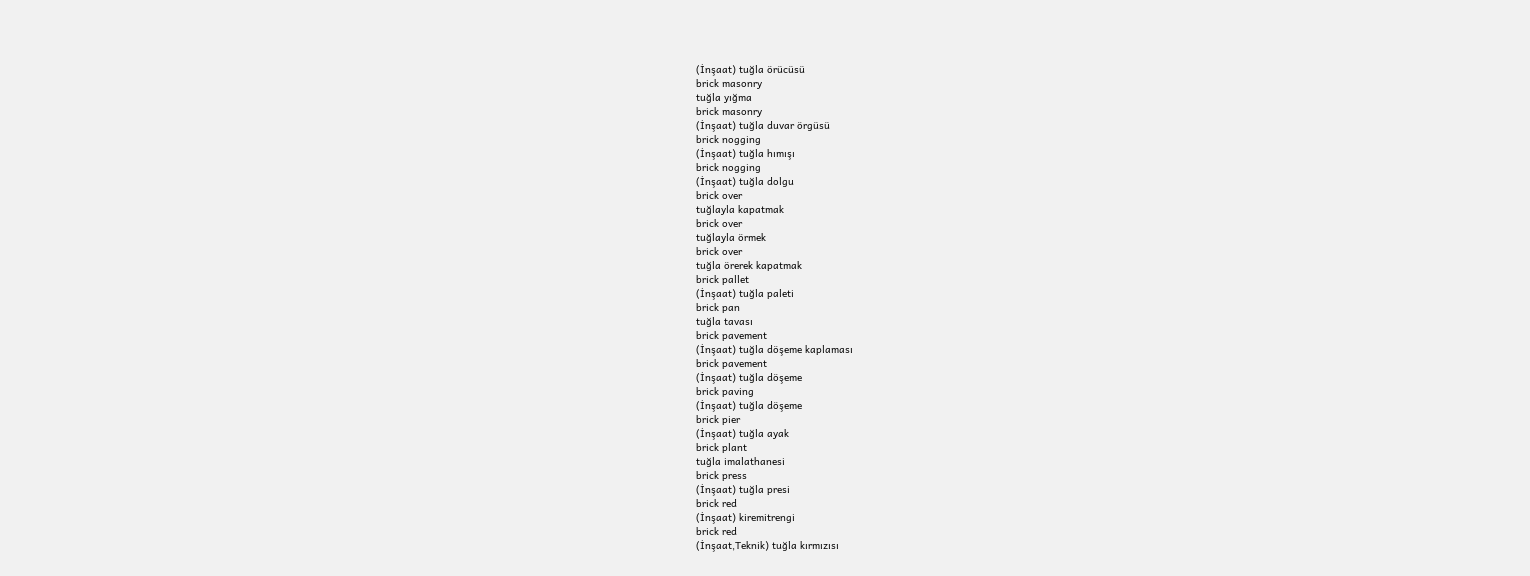(İnşaat) tuğla örücüsü
brick masonry
tuğla yığma
brick masonry
(İnşaat) tuğla duvar örgüsü
brick nogging
(İnşaat) tuğla hımışı
brick nogging
(İnşaat) tuğla dolgu
brick over
tuğlayla kapatmak
brick over
tuğlayla örmek
brick over
tuğla örerek kapatmak
brick pallet
(İnşaat) tuğla paleti
brick pan
tuğla tavası
brick pavement
(İnşaat) tuğla döşeme kaplaması
brick pavement
(İnşaat) tuğla döşeme
brick paving
(İnşaat) tuğla döşeme
brick pier
(İnşaat) tuğla ayak
brick plant
tuğla imalathanesi
brick press
(İnşaat) tuğla presi
brick red
(İnşaat) kiremitrengi
brick red
(İnşaat,Teknik) tuğla kırmızısı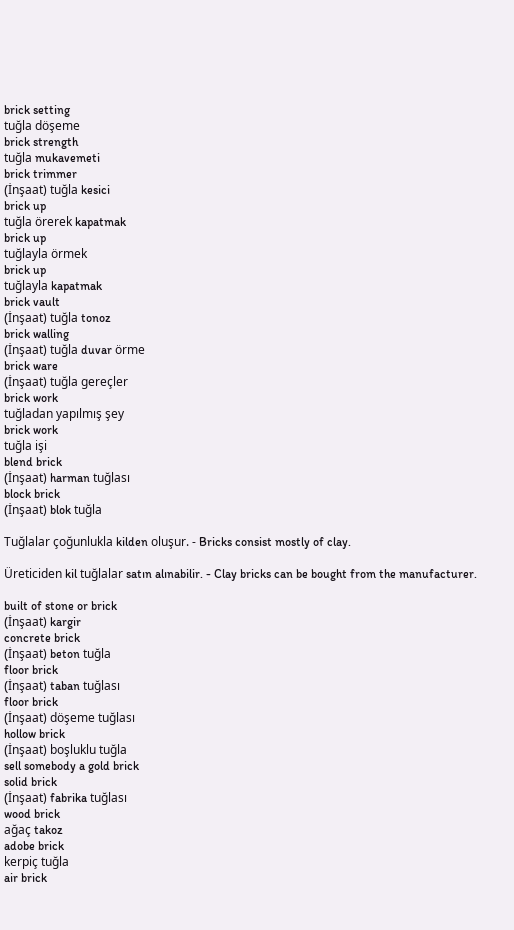brick setting
tuğla döşeme
brick strength
tuğla mukavemeti
brick trimmer
(İnşaat) tuğla kesici
brick up
tuğla örerek kapatmak
brick up
tuğlayla örmek
brick up
tuğlayla kapatmak
brick vault
(İnşaat) tuğla tonoz
brick walling
(İnşaat) tuğla duvar örme
brick ware
(İnşaat) tuğla gereçler
brick work
tuğladan yapılmış şey
brick work
tuğla işi
blend brick
(İnşaat) harman tuğlası
block brick
(İnşaat) blok tuğla

Tuğlalar çoğunlukla kilden oluşur. - Bricks consist mostly of clay.

Üreticiden kil tuğlalar satın alınabilir. - Clay bricks can be bought from the manufacturer.

built of stone or brick
(İnşaat) kargir
concrete brick
(İnşaat) beton tuğla
floor brick
(İnşaat) taban tuğlası
floor brick
(İnşaat) döşeme tuğlası
hollow brick
(İnşaat) boşluklu tuğla
sell somebody a gold brick
solid brick
(İnşaat) fabrika tuğlası
wood brick
ağaç takoz
adobe brick
kerpiç tuğla
air brick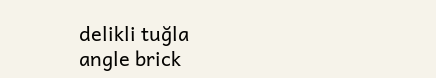delikli tuğla
angle brick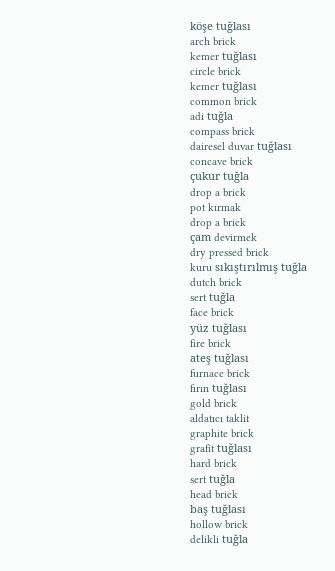köşe tuğlası
arch brick
kemer tuğlası
circle brick
kemer tuğlası
common brick
adi tuğla
compass brick
dairesel duvar tuğlası
concave brick
çukur tuğla
drop a brick
pot kırmak
drop a brick
çam devirmek
dry pressed brick
kuru sıkıştırılmış tuğla
dutch brick
sert tuğla
face brick
yüz tuğlası
fire brick
ateş tuğlası
furnace brick
fırın tuğlası
gold brick
aldatıcı taklit
graphite brick
grafit tuğlası
hard brick
sert tuğla
head brick
baş tuğlası
hollow brick
delikli tuğla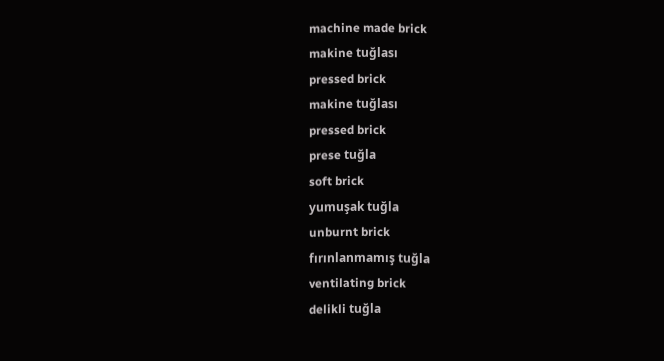machine made brick
makine tuğlası
pressed brick
makine tuğlası
pressed brick
prese tuğla
soft brick
yumuşak tuğla
unburnt brick
fırınlanmamış tuğla
ventilating brick
delikli tuğla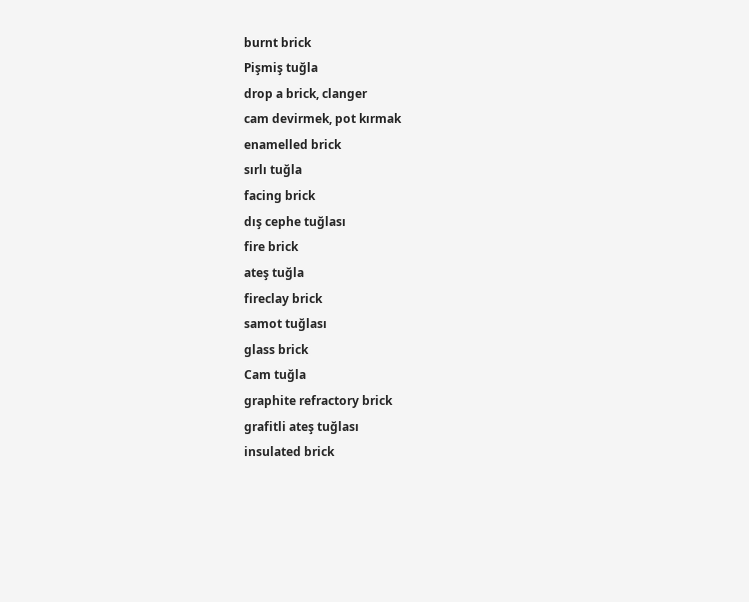burnt brick
Pişmiş tuğla
drop a brick, clanger
cam devirmek, pot kırmak
enamelled brick
sırlı tuğla
facing brick
dış cephe tuğlası
fire brick
ateş tuğla
fireclay brick
samot tuğlası
glass brick
Cam tuğla
graphite refractory brick
grafitli ateş tuğlası
insulated brick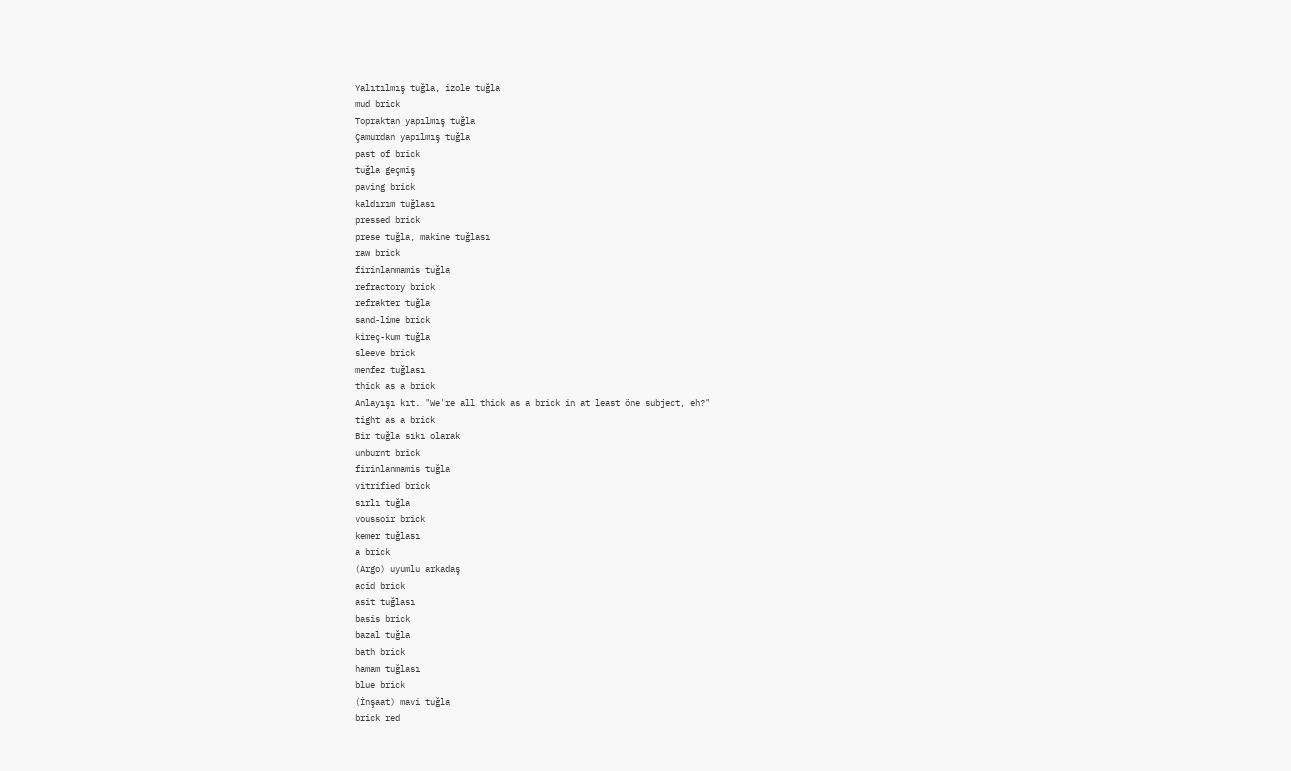Yalıtılmış tuğla, izole tuğla
mud brick
Topraktan yapılmış tuğla
Çamurdan yapılmış tuğla
past of brick
tuğla geçmiş
paving brick
kaldırım tuğlası
pressed brick
prese tuğla, makine tuğlası
raw brick
firinlanmamis tuğla
refractory brick
refrakter tuğla
sand-lime brick
kireç-kum tuğla
sleeve brick
menfez tuğlası
thick as a brick
Anlayışı kıt. "We're all thick as a brick in at least öne subject, eh?"
tight as a brick
Bir tuğla sıkı olarak
unburnt brick
firinlanmamis tuğla
vitrified brick
sırlı tuğla
voussoir brick
kemer tuğlası
a brick
(Argo) uyumlu arkadaş
acid brick
asit tuğlası
basis brick
bazal tuğla
bath brick
hamam tuğlası
blue brick
(İnşaat) mavi tuğla
brick red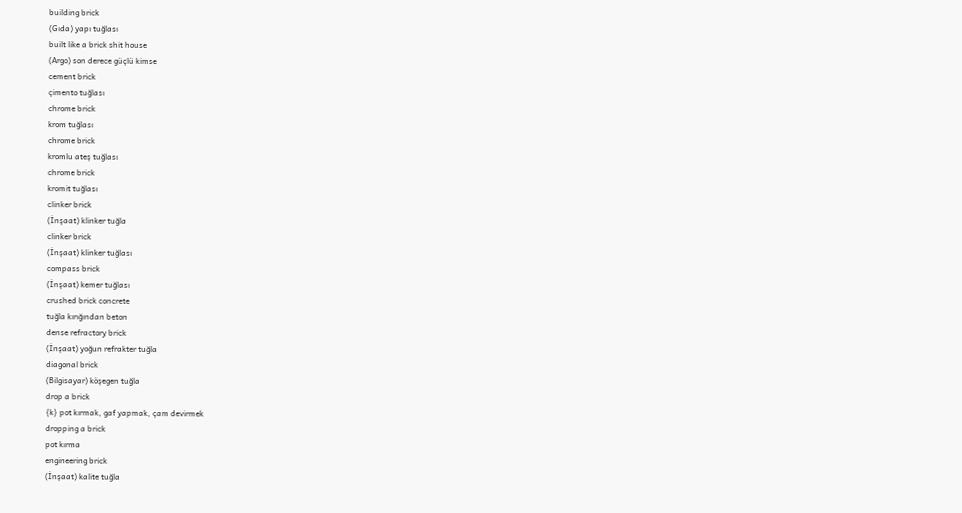building brick
(Gıda) yapı tuğlası
built like a brick shit house
(Argo) son derece güçlü kimse
cement brick
çimento tuğlası
chrome brick
krom tuğlası
chrome brick
kromlu ateş tuğlası
chrome brick
kromit tuğlası
clinker brick
(İnşaat) klinker tuğla
clinker brick
(İnşaat) klinker tuğlası
compass brick
(İnşaat) kemer tuğlası
crushed brick concrete
tuğla kırığından beton
dense refractory brick
(İnşaat) yoğun refrakter tuğla
diagonal brick
(Bilgisayar) köşegen tuğla
drop a brick
{k} pot kırmak, gaf yapmak, çam devirmek
dropping a brick
pot kırma
engineering brick
(İnşaat) kalite tuğla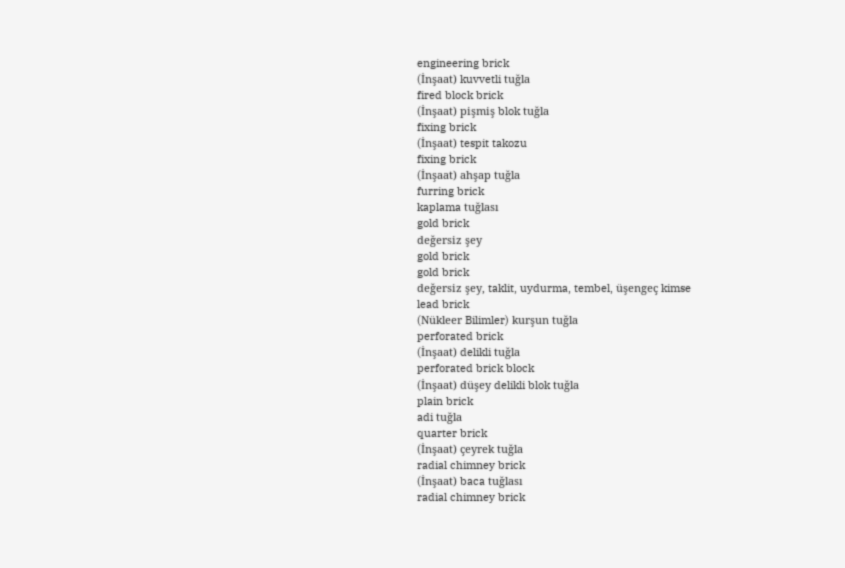engineering brick
(İnşaat) kuvvetli tuğla
fired block brick
(İnşaat) pişmiş blok tuğla
fixing brick
(İnşaat) tespit takozu
fixing brick
(İnşaat) ahşap tuğla
furring brick
kaplama tuğlası
gold brick
değersiz şey
gold brick
gold brick
değersiz şey, taklit, uydurma, tembel, üşengeç kimse
lead brick
(Nükleer Bilimler) kurşun tuğla
perforated brick
(İnşaat) delikli tuğla
perforated brick block
(İnşaat) düşey delikli blok tuğla
plain brick
adi tuğla
quarter brick
(İnşaat) çeyrek tuğla
radial chimney brick
(İnşaat) baca tuğlası
radial chimney brick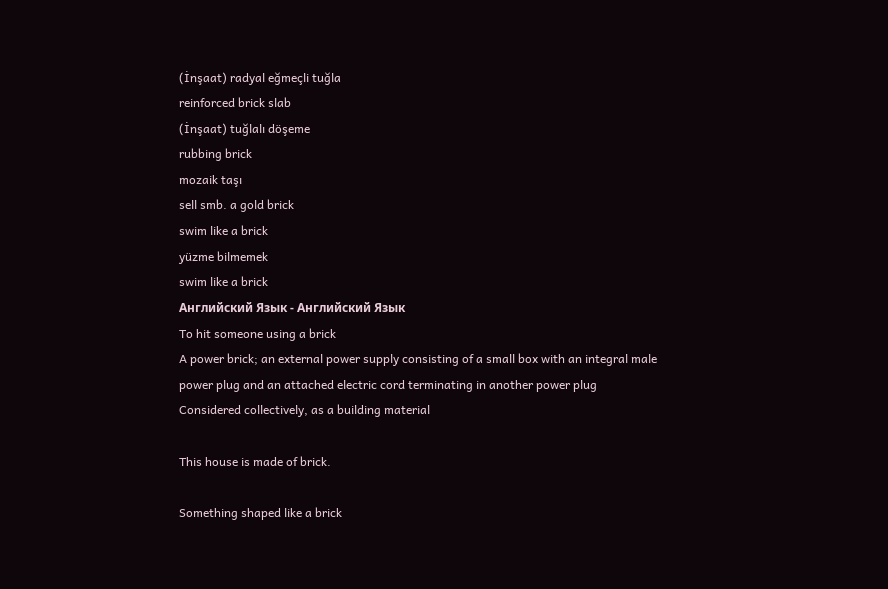(İnşaat) radyal eğmeçli tuğla
reinforced brick slab
(İnşaat) tuğlalı döşeme
rubbing brick
mozaik taşı
sell smb. a gold brick
swim like a brick
yüzme bilmemek
swim like a brick
Английский Язык - Английский Язык
To hit someone using a brick
A power brick; an external power supply consisting of a small box with an integral male power plug and an attached electric cord terminating in another power plug
Considered collectively, as a building material

This house is made of brick.

Something shaped like a brick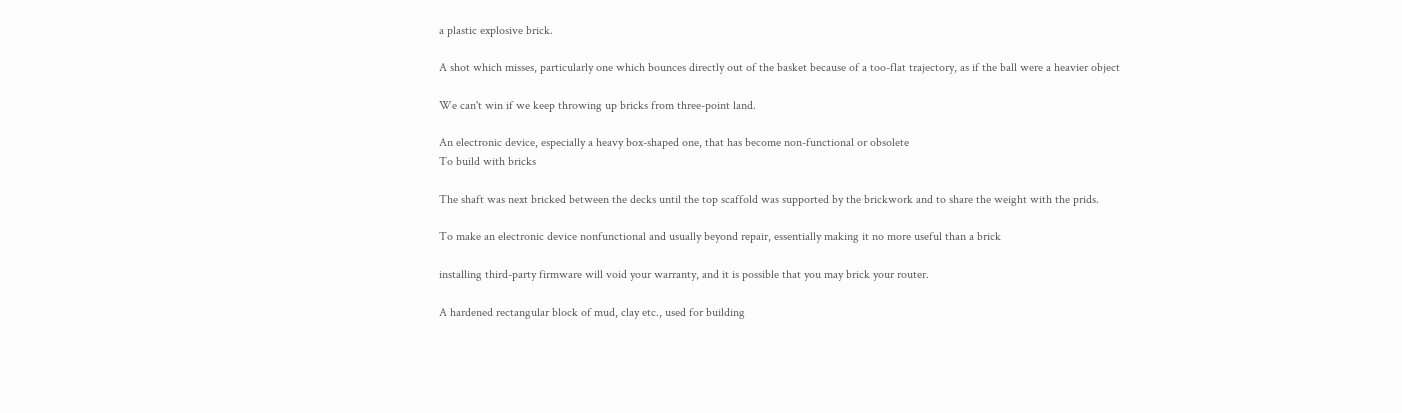a plastic explosive brick.

A shot which misses, particularly one which bounces directly out of the basket because of a too-flat trajectory, as if the ball were a heavier object

We can't win if we keep throwing up bricks from three-point land.

An electronic device, especially a heavy box-shaped one, that has become non-functional or obsolete
To build with bricks

The shaft was next bricked between the decks until the top scaffold was supported by the brickwork and to share the weight with the prids.

To make an electronic device nonfunctional and usually beyond repair, essentially making it no more useful than a brick

installing third-party firmware will void your warranty, and it is possible that you may brick your router.

A hardened rectangular block of mud, clay etc., used for building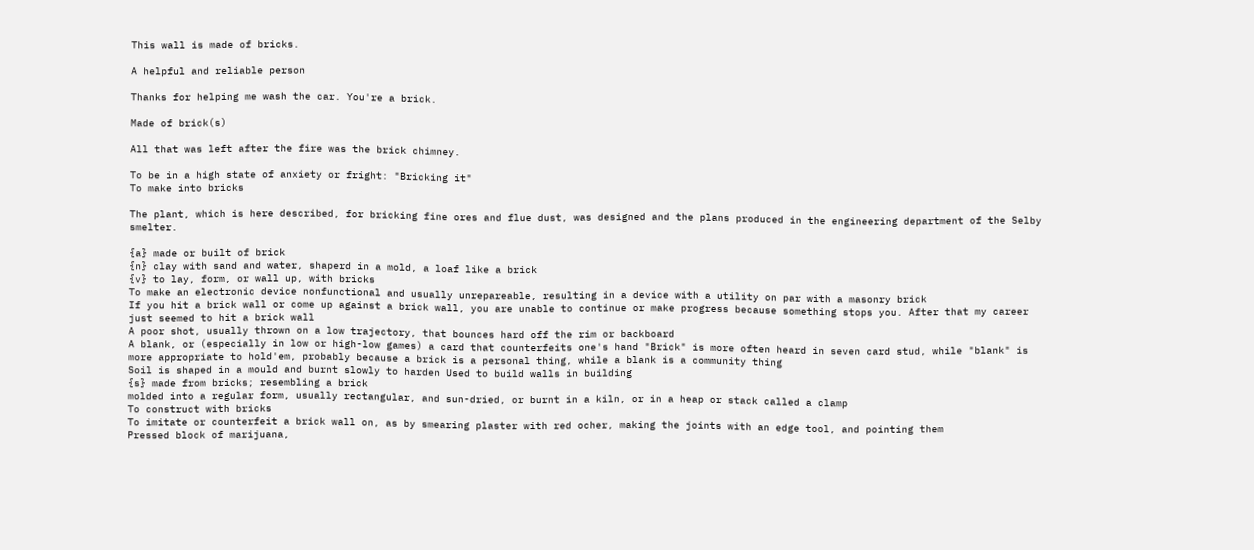This wall is made of bricks.

A helpful and reliable person

Thanks for helping me wash the car. You're a brick.

Made of brick(s)

All that was left after the fire was the brick chimney.

To be in a high state of anxiety or fright: "Bricking it"
To make into bricks

The plant, which is here described, for bricking fine ores and flue dust, was designed and the plans produced in the engineering department of the Selby smelter.

{a} made or built of brick
{n} clay with sand and water, shaperd in a mold, a loaf like a brick
{v} to lay, form, or wall up, with bricks
To make an electronic device nonfunctional and usually unrepareable, resulting in a device with a utility on par with a masonry brick
If you hit a brick wall or come up against a brick wall, you are unable to continue or make progress because something stops you. After that my career just seemed to hit a brick wall
A poor shot, usually thrown on a low trajectory, that bounces hard off the rim or backboard
A blank, or (especially in low or high-low games) a card that counterfeits one's hand "Brick" is more often heard in seven card stud, while "blank" is more appropriate to hold'em, probably because a brick is a personal thing, while a blank is a community thing
Soil is shaped in a mould and burnt slowly to harden Used to build walls in building
{s} made from bricks; resembling a brick
molded into a regular form, usually rectangular, and sun-dried, or burnt in a kiln, or in a heap or stack called a clamp
To construct with bricks
To imitate or counterfeit a brick wall on, as by smearing plaster with red ocher, making the joints with an edge tool, and pointing them
Pressed block of marijuana,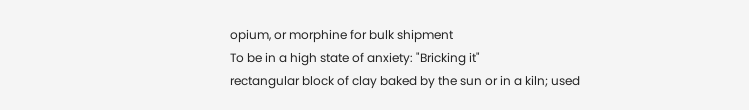opium, or morphine for bulk shipment
To be in a high state of anxiety: "Bricking it"
rectangular block of clay baked by the sun or in a kiln; used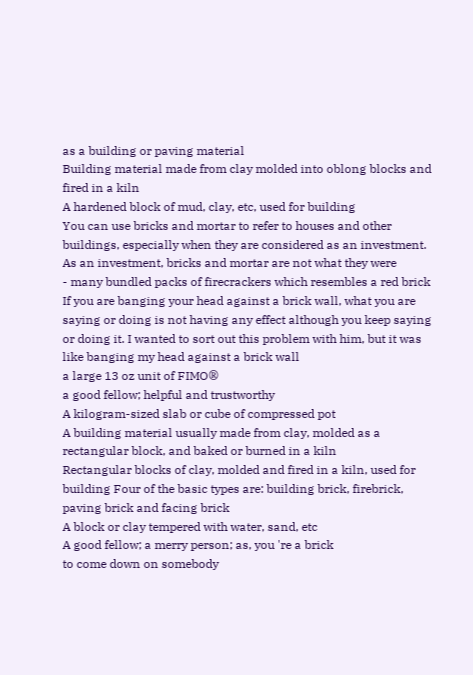as a building or paving material
Building material made from clay molded into oblong blocks and fired in a kiln
A hardened block of mud, clay, etc, used for building
You can use bricks and mortar to refer to houses and other buildings, especially when they are considered as an investment. As an investment, bricks and mortar are not what they were
- many bundled packs of firecrackers which resembles a red brick
If you are banging your head against a brick wall, what you are saying or doing is not having any effect although you keep saying or doing it. I wanted to sort out this problem with him, but it was like banging my head against a brick wall
a large 13 oz unit of FIMO®
a good fellow; helpful and trustworthy
A kilogram-sized slab or cube of compressed pot
A building material usually made from clay, molded as a rectangular block, and baked or burned in a kiln
Rectangular blocks of clay, molded and fired in a kiln, used for building Four of the basic types are: building brick, firebrick, paving brick and facing brick
A block or clay tempered with water, sand, etc
A good fellow; a merry person; as, you 're a brick
to come down on somebody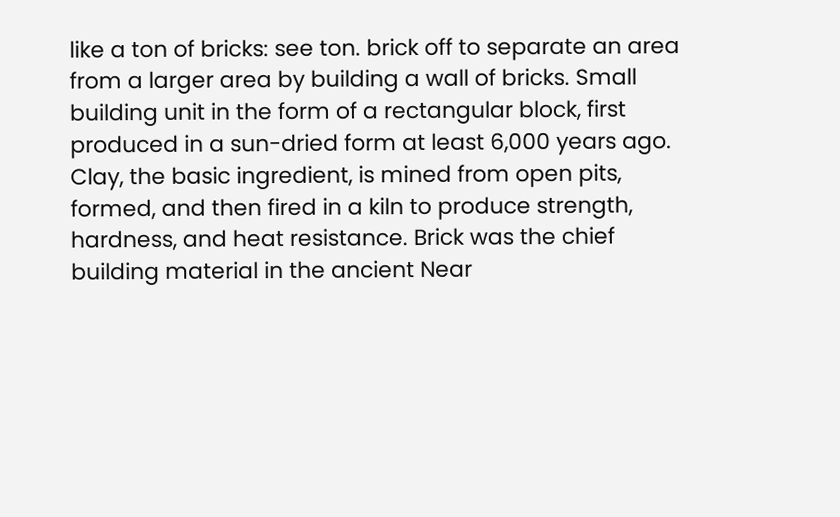like a ton of bricks: see ton. brick off to separate an area from a larger area by building a wall of bricks. Small building unit in the form of a rectangular block, first produced in a sun-dried form at least 6,000 years ago. Clay, the basic ingredient, is mined from open pits, formed, and then fired in a kiln to produce strength, hardness, and heat resistance. Brick was the chief building material in the ancient Near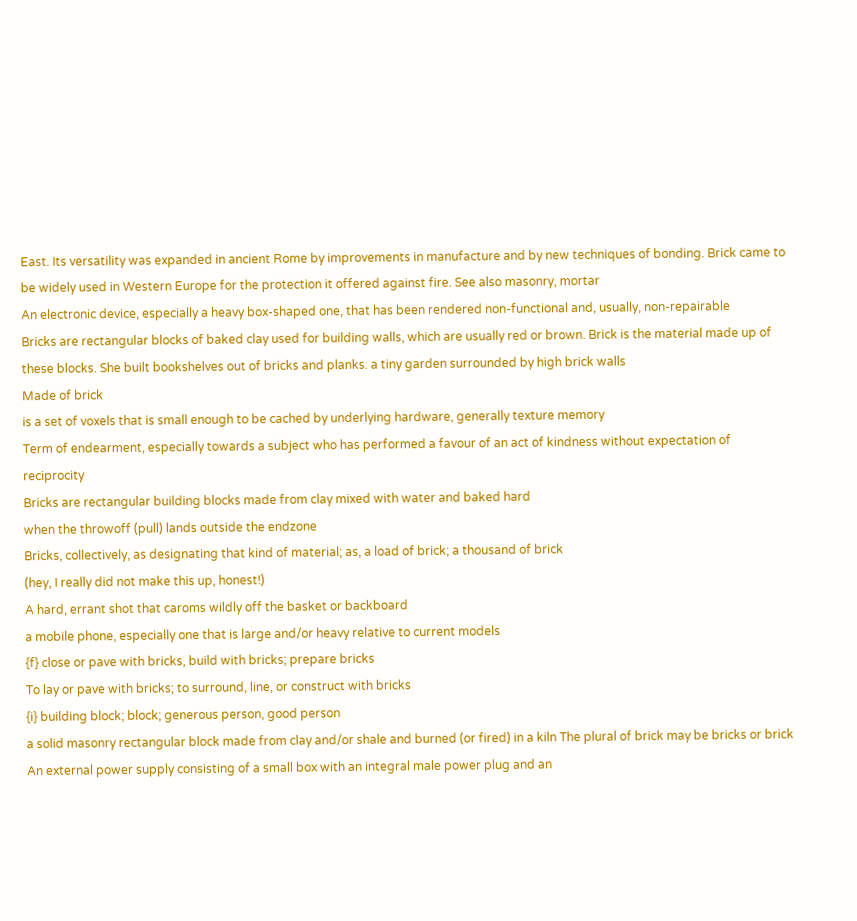East. Its versatility was expanded in ancient Rome by improvements in manufacture and by new techniques of bonding. Brick came to be widely used in Western Europe for the protection it offered against fire. See also masonry, mortar
An electronic device, especially a heavy box-shaped one, that has been rendered non-functional and, usually, non-repairable
Bricks are rectangular blocks of baked clay used for building walls, which are usually red or brown. Brick is the material made up of these blocks. She built bookshelves out of bricks and planks. a tiny garden surrounded by high brick walls
Made of brick
is a set of voxels that is small enough to be cached by underlying hardware, generally texture memory
Term of endearment, especially towards a subject who has performed a favour of an act of kindness without expectation of reciprocity
Bricks are rectangular building blocks made from clay mixed with water and baked hard
when the throwoff (pull) lands outside the endzone
Bricks, collectively, as designating that kind of material; as, a load of brick; a thousand of brick
(hey, I really did not make this up, honest!)
A hard, errant shot that caroms wildly off the basket or backboard
a mobile phone, especially one that is large and/or heavy relative to current models
{f} close or pave with bricks, build with bricks; prepare bricks
To lay or pave with bricks; to surround, line, or construct with bricks
{i} building block; block; generous person, good person
a solid masonry rectangular block made from clay and/or shale and burned (or fired) in a kiln The plural of brick may be bricks or brick
An external power supply consisting of a small box with an integral male power plug and an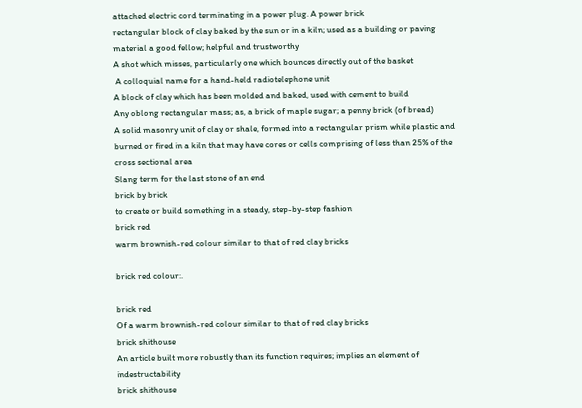attached electric cord terminating in a power plug. A power brick
rectangular block of clay baked by the sun or in a kiln; used as a building or paving material a good fellow; helpful and trustworthy
A shot which misses, particularly one which bounces directly out of the basket
 A colloquial name for a hand-held radiotelephone unit
A block of clay which has been molded and baked, used with cement to build
Any oblong rectangular mass; as, a brick of maple sugar; a penny brick (of bread)
A solid masonry unit of clay or shale, formed into a rectangular prism while plastic and burned or fired in a kiln that may have cores or cells comprising of less than 25% of the cross sectional area
Slang term for the last stone of an end
brick by brick
to create or build something in a steady, step-by-step fashion
brick red
warm brownish-red colour similar to that of red clay bricks

brick red colour:.

brick red
Of a warm brownish-red colour similar to that of red clay bricks
brick shithouse
An article built more robustly than its function requires; implies an element of indestructability
brick shithouse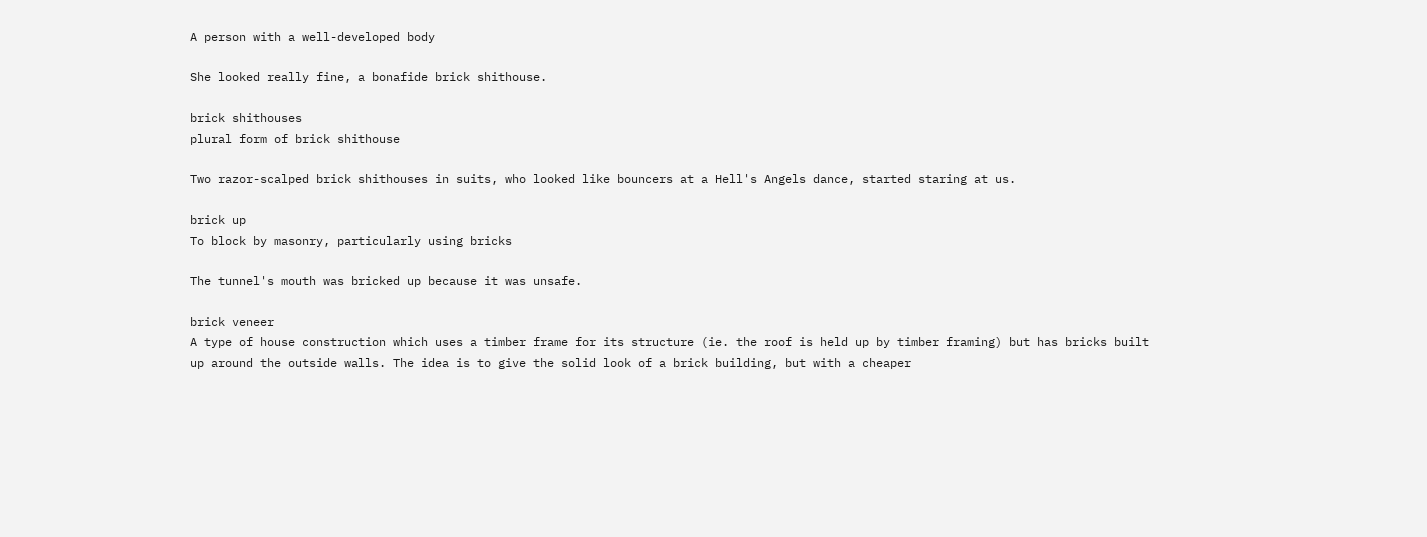A person with a well-developed body

She looked really fine, a bonafide brick shithouse.

brick shithouses
plural form of brick shithouse

Two razor-scalped brick shithouses in suits, who looked like bouncers at a Hell's Angels dance, started staring at us.

brick up
To block by masonry, particularly using bricks

The tunnel's mouth was bricked up because it was unsafe.

brick veneer
A type of house construction which uses a timber frame for its structure (ie. the roof is held up by timber framing) but has bricks built up around the outside walls. The idea is to give the solid look of a brick building, but with a cheaper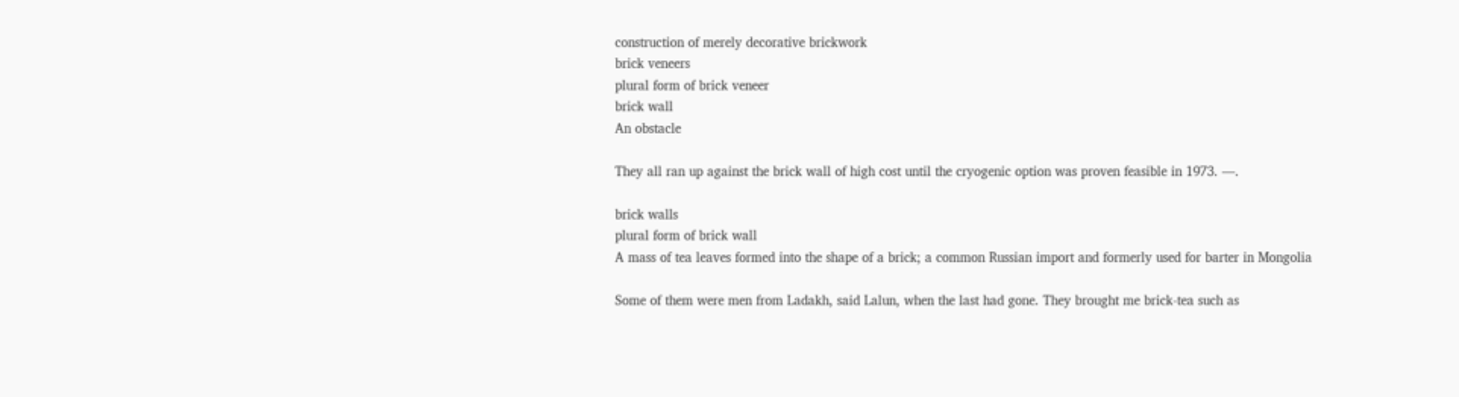construction of merely decorative brickwork
brick veneers
plural form of brick veneer
brick wall
An obstacle

They all ran up against the brick wall of high cost until the cryogenic option was proven feasible in 1973. —.

brick walls
plural form of brick wall
A mass of tea leaves formed into the shape of a brick; a common Russian import and formerly used for barter in Mongolia

Some of them were men from Ladakh, said Lalun, when the last had gone. They brought me brick-tea such as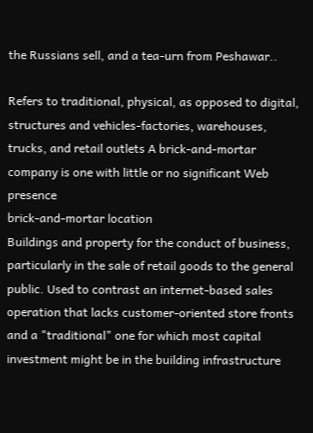the Russians sell, and a tea-urn from Peshawar..

Refers to traditional, physical, as opposed to digital, structures and vehicles-factories, warehouses, trucks, and retail outlets A brick-and-mortar company is one with little or no significant Web presence
brick-and-mortar location
Buildings and property for the conduct of business, particularly in the sale of retail goods to the general public. Used to contrast an internet-based sales operation that lacks customer-oriented store fronts and a "traditional" one for which most capital investment might be in the building infrastructure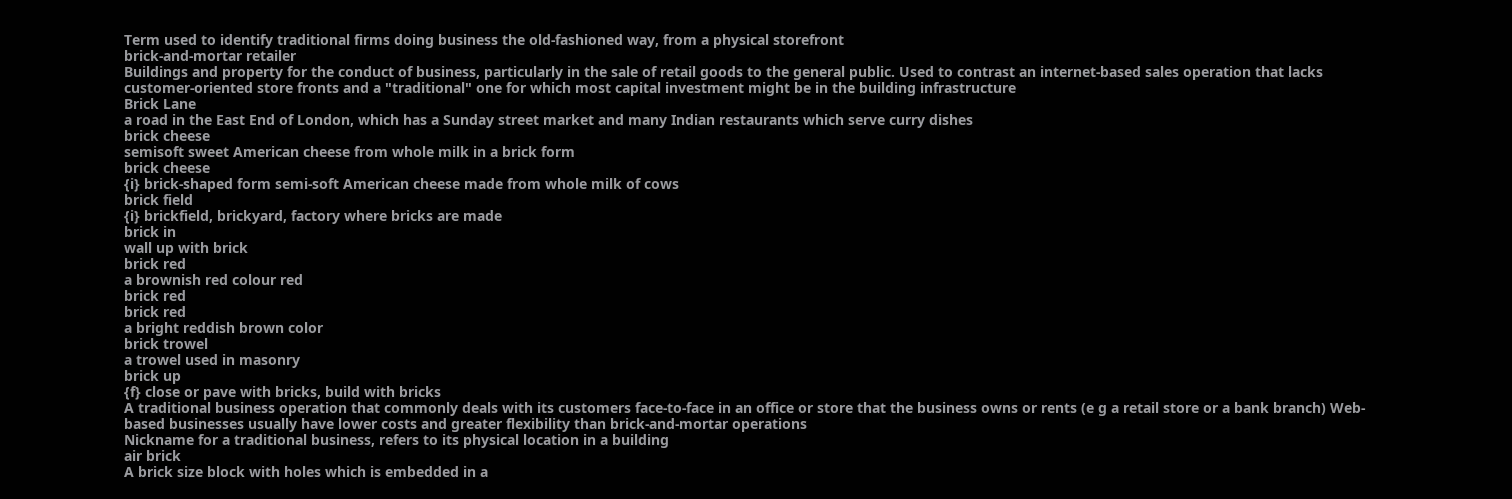Term used to identify traditional firms doing business the old-fashioned way, from a physical storefront
brick-and-mortar retailer
Buildings and property for the conduct of business, particularly in the sale of retail goods to the general public. Used to contrast an internet-based sales operation that lacks customer-oriented store fronts and a "traditional" one for which most capital investment might be in the building infrastructure
Brick Lane
a road in the East End of London, which has a Sunday street market and many Indian restaurants which serve curry dishes
brick cheese
semisoft sweet American cheese from whole milk in a brick form
brick cheese
{i} brick-shaped form semi-soft American cheese made from whole milk of cows
brick field
{i} brickfield, brickyard, factory where bricks are made
brick in
wall up with brick
brick red
a brownish red colour red
brick red
brick red
a bright reddish brown color
brick trowel
a trowel used in masonry
brick up
{f} close or pave with bricks, build with bricks
A traditional business operation that commonly deals with its customers face-to-face in an office or store that the business owns or rents (e g a retail store or a bank branch) Web-based businesses usually have lower costs and greater flexibility than brick-and-mortar operations
Nickname for a traditional business, refers to its physical location in a building
air brick
A brick size block with holes which is embedded in a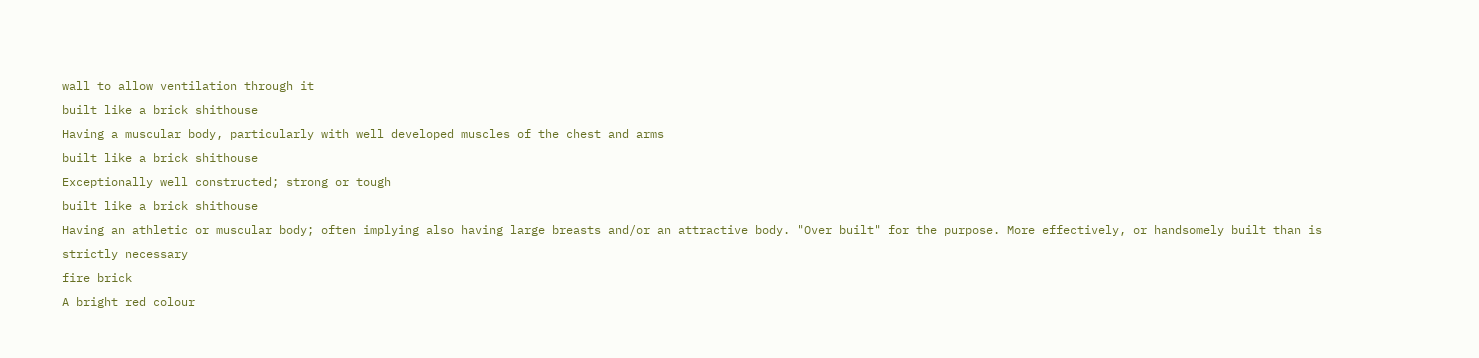wall to allow ventilation through it
built like a brick shithouse
Having a muscular body, particularly with well developed muscles of the chest and arms
built like a brick shithouse
Exceptionally well constructed; strong or tough
built like a brick shithouse
Having an athletic or muscular body; often implying also having large breasts and/or an attractive body. "Over built" for the purpose. More effectively, or handsomely built than is strictly necessary
fire brick
A bright red colour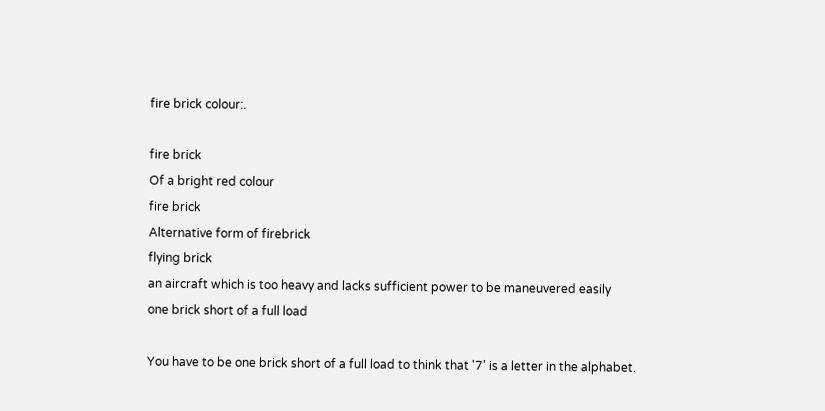fire brick colour:.

fire brick
Of a bright red colour
fire brick
Alternative form of firebrick
flying brick
an aircraft which is too heavy and lacks sufficient power to be maneuvered easily
one brick short of a full load

You have to be one brick short of a full load to think that '7' is a letter in the alphabet.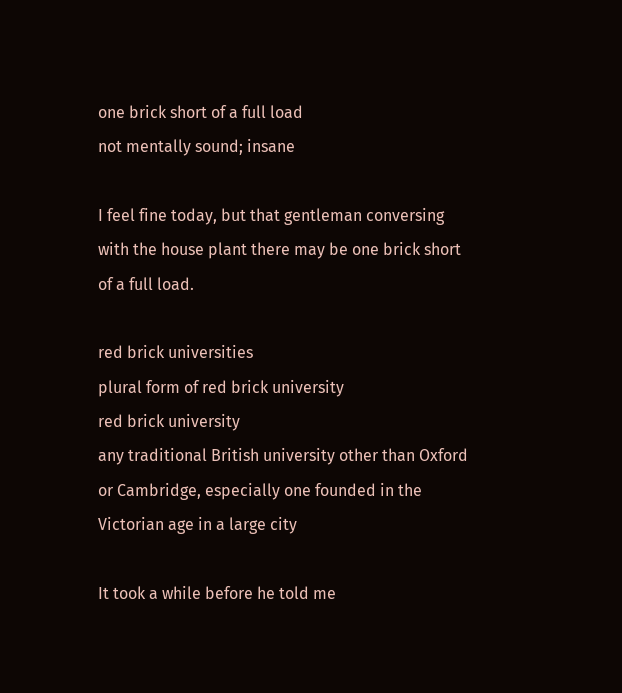one brick short of a full load
not mentally sound; insane

I feel fine today, but that gentleman conversing with the house plant there may be one brick short of a full load.

red brick universities
plural form of red brick university
red brick university
any traditional British university other than Oxford or Cambridge, especially one founded in the Victorian age in a large city

It took a while before he told me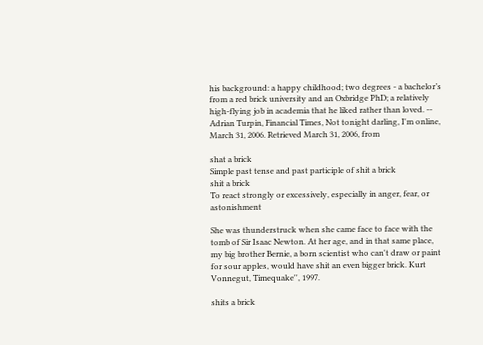his background: a happy childhood; two degrees - a bachelor’s from a red brick university and an Oxbridge PhD; a relatively high-flying job in academia that he liked rather than loved. -- Adrian Turpin, Financial Times, Not tonight darling, I'm online, March 31, 2006. Retrieved March 31, 2006, from

shat a brick
Simple past tense and past participle of shit a brick
shit a brick
To react strongly or excessively, especially in anger, fear, or astonishment

She was thunderstruck when she came face to face with the tomb of Sir Isaac Newton. At her age, and in that same place, my big brother Bernie, a born scientist who can't draw or paint for sour apples, would have shit an even bigger brick. Kurt Vonnegut, Timequake'', 1997.

shits a brick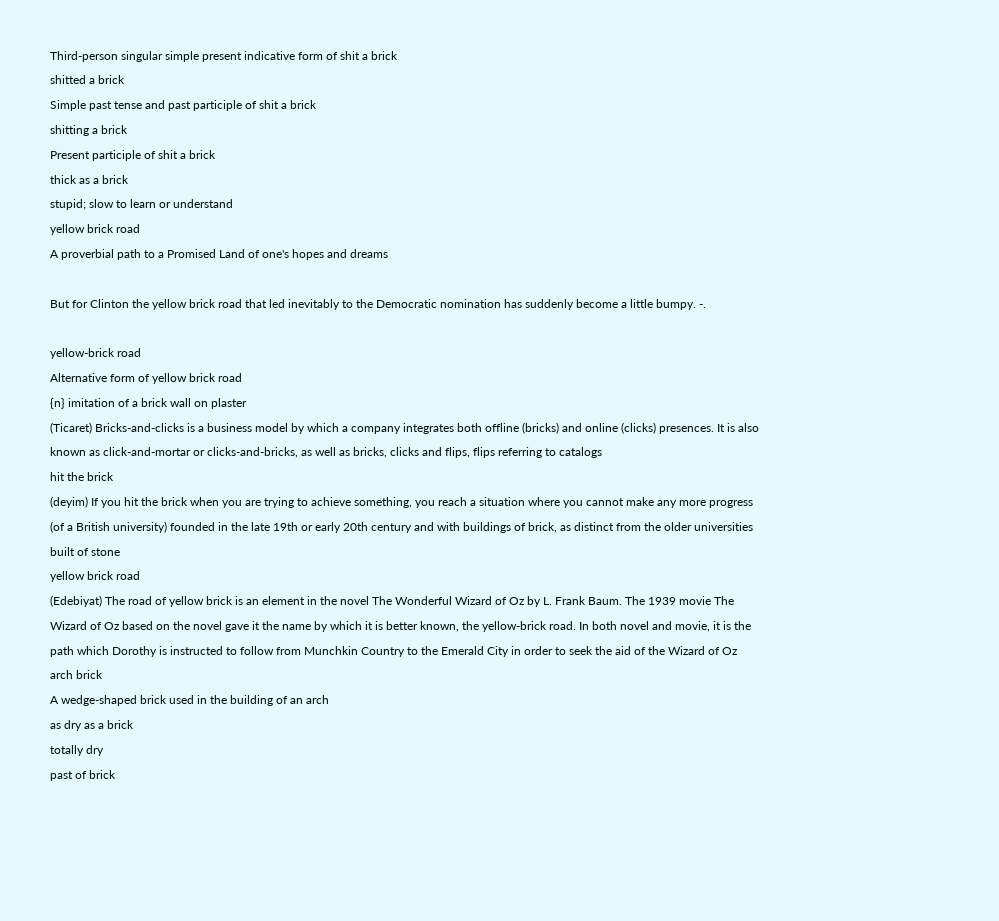Third-person singular simple present indicative form of shit a brick
shitted a brick
Simple past tense and past participle of shit a brick
shitting a brick
Present participle of shit a brick
thick as a brick
stupid; slow to learn or understand
yellow brick road
A proverbial path to a Promised Land of one's hopes and dreams

But for Clinton the yellow brick road that led inevitably to the Democratic nomination has suddenly become a little bumpy. -.

yellow-brick road
Alternative form of yellow brick road
{n} imitation of a brick wall on plaster
(Ticaret) Bricks-and-clicks is a business model by which a company integrates both offline (bricks) and online (clicks) presences. It is also known as click-and-mortar or clicks-and-bricks, as well as bricks, clicks and flips, flips referring to catalogs
hit the brick
(deyim) If you hit the brick when you are trying to achieve something, you reach a situation where you cannot make any more progress
(of a British university) founded in the late 19th or early 20th century and with buildings of brick, as distinct from the older universities built of stone
yellow brick road
(Edebiyat) The road of yellow brick is an element in the novel The Wonderful Wizard of Oz by L. Frank Baum. The 1939 movie The Wizard of Oz based on the novel gave it the name by which it is better known, the yellow-brick road. In both novel and movie, it is the path which Dorothy is instructed to follow from Munchkin Country to the Emerald City in order to seek the aid of the Wizard of Oz
arch brick
A wedge-shaped brick used in the building of an arch
as dry as a brick
totally dry
past of brick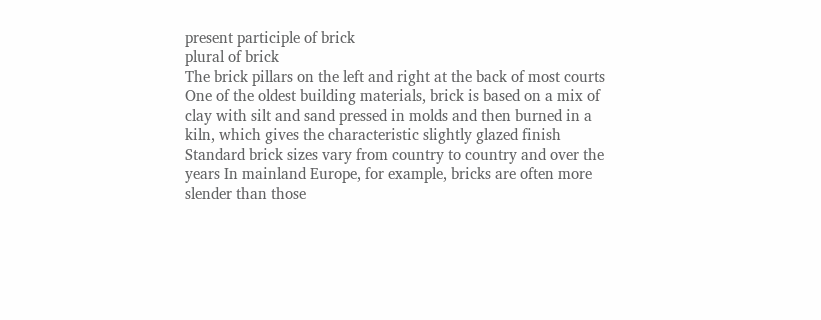present participle of brick
plural of brick
The brick pillars on the left and right at the back of most courts
One of the oldest building materials, brick is based on a mix of clay with silt and sand pressed in molds and then burned in a kiln, which gives the characteristic slightly glazed finish Standard brick sizes vary from country to country and over the years In mainland Europe, for example, bricks are often more slender than those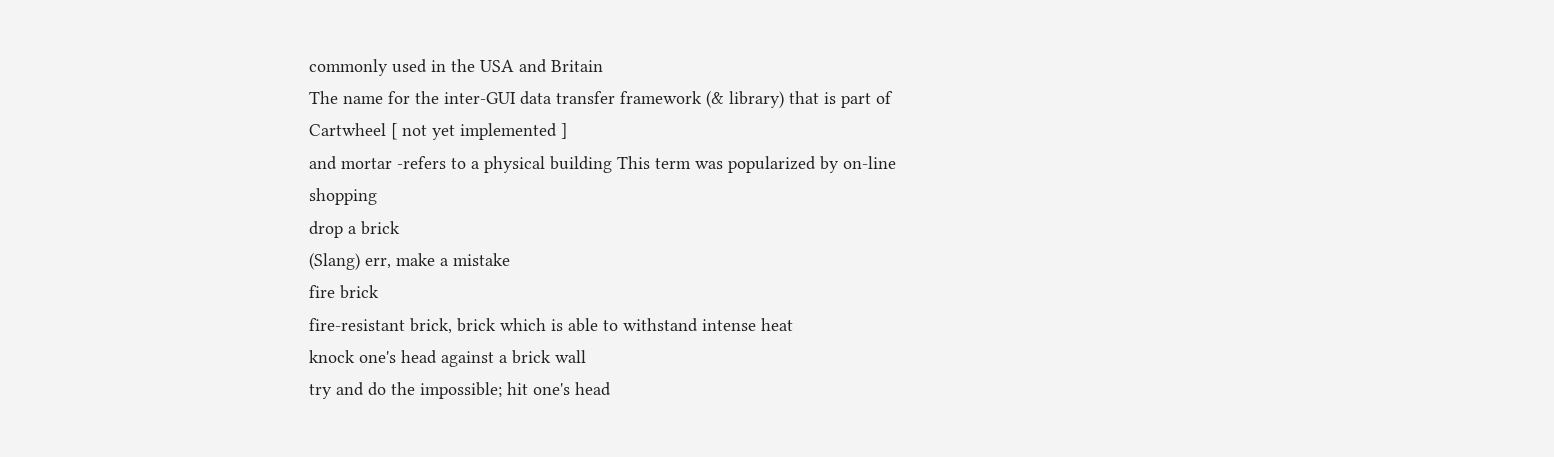commonly used in the USA and Britain
The name for the inter-GUI data transfer framework (& library) that is part of Cartwheel [ not yet implemented ]
and mortar -refers to a physical building This term was popularized by on-line shopping
drop a brick
(Slang) err, make a mistake
fire brick
fire-resistant brick, brick which is able to withstand intense heat
knock one's head against a brick wall
try and do the impossible; hit one's head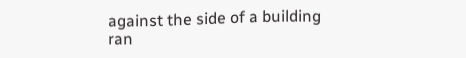against the side of a building
ran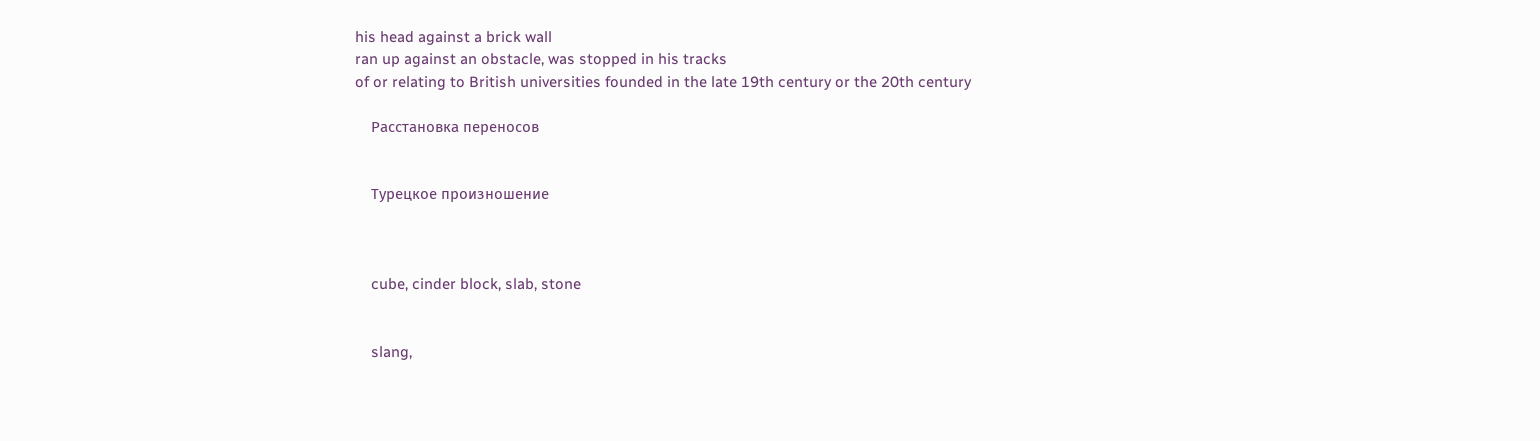his head against a brick wall
ran up against an obstacle, was stopped in his tracks
of or relating to British universities founded in the late 19th century or the 20th century

    Расстановка переносов


    Турецкое произношение



    cube, cinder block, slab, stone


    slang,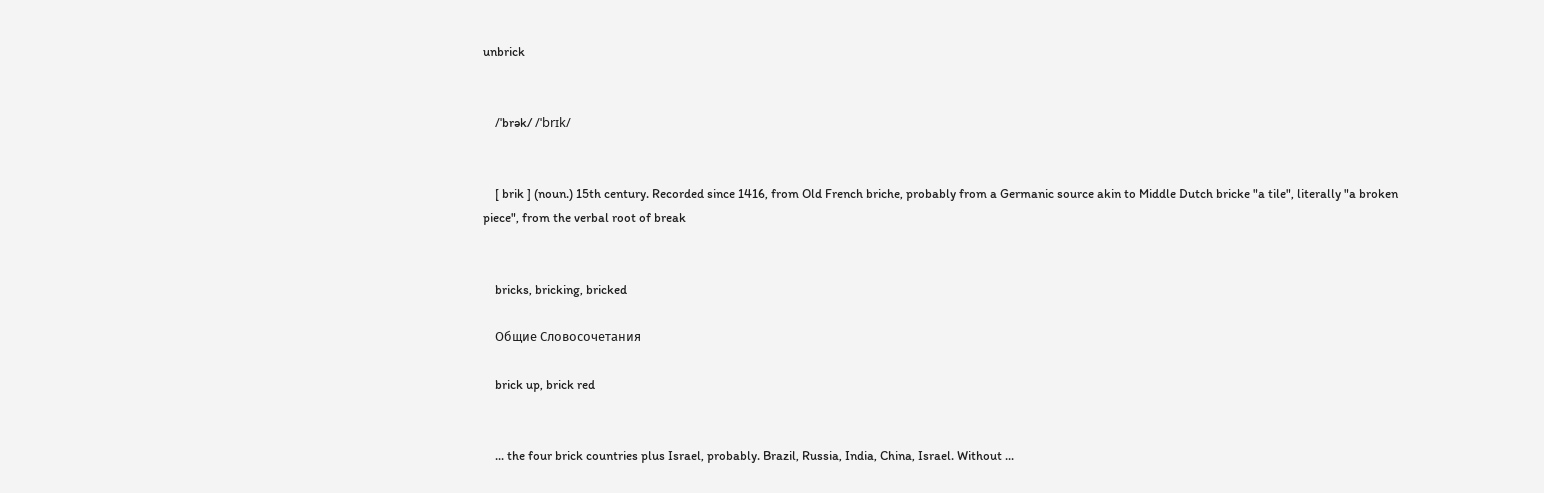unbrick


    /ˈbrək/ /ˈbrɪk/


    [ brik ] (noun.) 15th century. Recorded since 1416, from Old French briche, probably from a Germanic source akin to Middle Dutch bricke "a tile", literally "a broken piece", from the verbal root of break


    bricks, bricking, bricked

    Общие Словосочетания

    brick up, brick red


    ... the four brick countries plus Israel, probably. Brazil, Russia, India, China, Israel. Without ...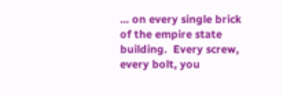... on every single brick of the empire state building.  Every screw, every bolt, you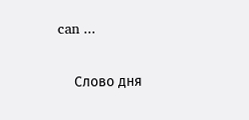can ...

    Слово дня